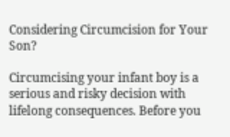Considering Circumcision for Your Son?

Circumcising your infant boy is a serious and risky decision with lifelong consequences. Before you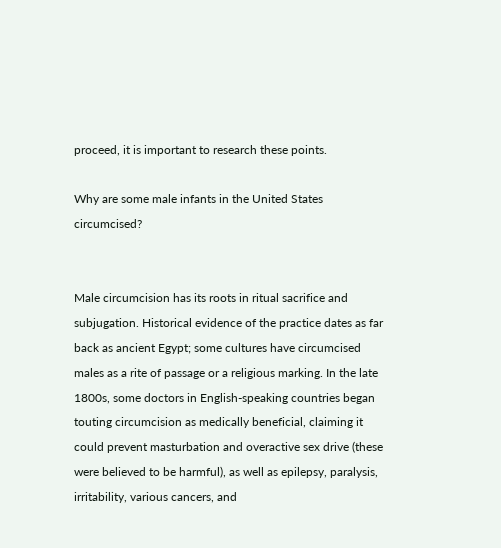proceed, it is important to research these points.

Why are some male infants in the United States circumcised?


Male circumcision has its roots in ritual sacrifice and subjugation. Historical evidence of the practice dates as far back as ancient Egypt; some cultures have circumcised males as a rite of passage or a religious marking. In the late 1800s, some doctors in English-speaking countries began touting circumcision as medically beneficial, claiming it could prevent masturbation and overactive sex drive (these were believed to be harmful), as well as epilepsy, paralysis, irritability, various cancers, and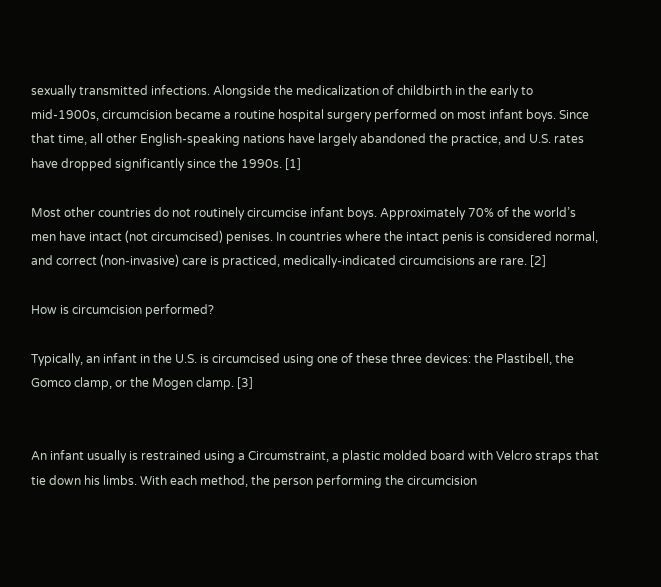sexually transmitted infections. Alongside the medicalization of childbirth in the early to mid-1900s, circumcision became a routine hospital surgery performed on most infant boys. Since that time, all other English-speaking nations have largely abandoned the practice, and U.S. rates have dropped significantly since the 1990s. [1]

Most other countries do not routinely circumcise infant boys. Approximately 70% of the world’s men have intact (not circumcised) penises. In countries where the intact penis is considered normal, and correct (non-invasive) care is practiced, medically-indicated circumcisions are rare. [2]

How is circumcision performed?

Typically, an infant in the U.S. is circumcised using one of these three devices: the Plastibell, the Gomco clamp, or the Mogen clamp. [3]


An infant usually is restrained using a Circumstraint, a plastic molded board with Velcro straps that tie down his limbs. With each method, the person performing the circumcision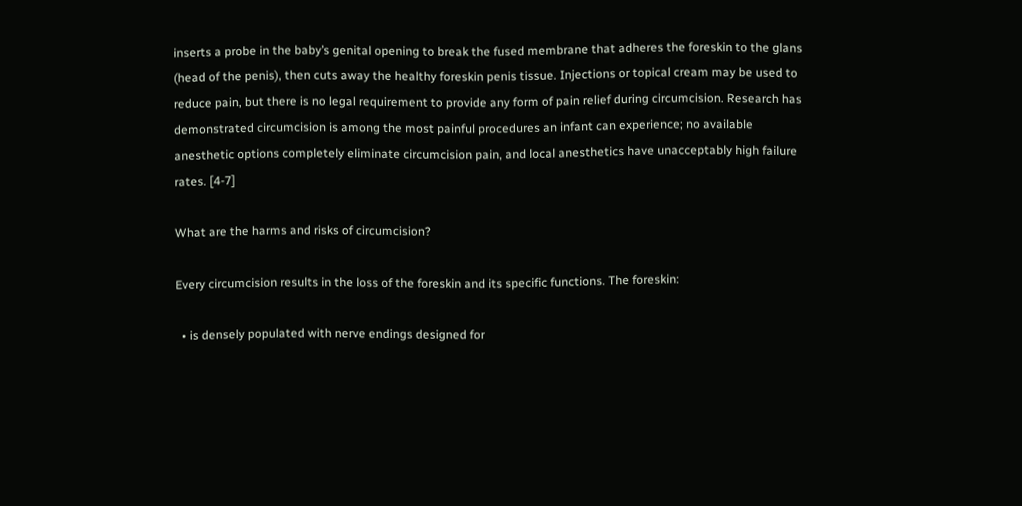inserts a probe in the baby’s genital opening to break the fused membrane that adheres the foreskin to the glans (head of the penis), then cuts away the healthy foreskin penis tissue. Injections or topical cream may be used to reduce pain, but there is no legal requirement to provide any form of pain relief during circumcision. Research has demonstrated circumcision is among the most painful procedures an infant can experience; no available anesthetic options completely eliminate circumcision pain, and local anesthetics have unacceptably high failure rates. [4-7]

What are the harms and risks of circumcision?

Every circumcision results in the loss of the foreskin and its specific functions. The foreskin:

  • is densely populated with nerve endings designed for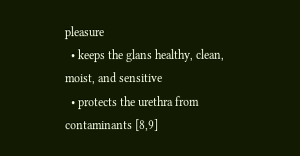pleasure
  • keeps the glans healthy, clean, moist, and sensitive
  • protects the urethra from contaminants [8,9]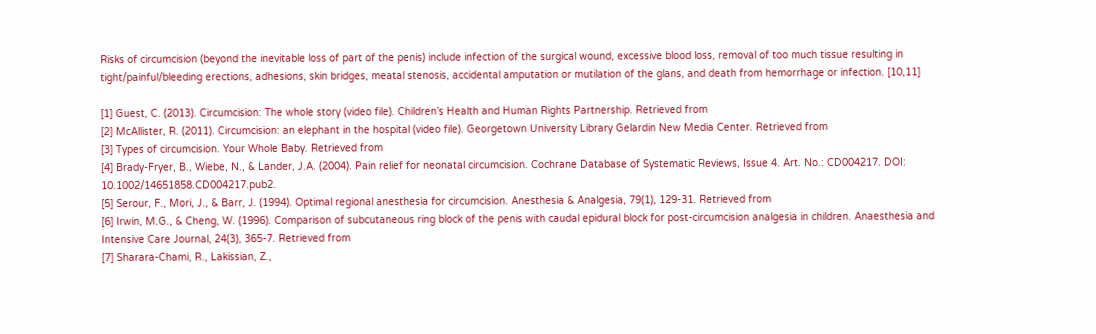Risks of circumcision (beyond the inevitable loss of part of the penis) include infection of the surgical wound, excessive blood loss, removal of too much tissue resulting in tight/painful/bleeding erections, adhesions, skin bridges, meatal stenosis, accidental amputation or mutilation of the glans, and death from hemorrhage or infection. [10,11]

[1] Guest, C. (2013). Circumcision: The whole story (video file). Children’s Health and Human Rights Partnership. Retrieved from
[2] McAllister, R. (2011). Circumcision: an elephant in the hospital (video file). Georgetown University Library Gelardin New Media Center. Retrieved from
[3] Types of circumcision. Your Whole Baby. Retrieved from
[4] Brady-Fryer, B., Wiebe, N., & Lander, J.A. (2004). Pain relief for neonatal circumcision. Cochrane Database of Systematic Reviews, Issue 4. Art. No.: CD004217. DOI: 10.1002/14651858.CD004217.pub2.
[5] Serour, F., Mori, J., & Barr, J. (1994). Optimal regional anesthesia for circumcision. Anesthesia & Analgesia, 79(1), 129-31. Retrieved from
[6] Irwin, M.G., & Cheng, W. (1996). Comparison of subcutaneous ring block of the penis with caudal epidural block for post-circumcision analgesia in children. Anaesthesia and Intensive Care Journal, 24(3), 365-7. Retrieved from
[7] Sharara-Chami, R., Lakissian, Z.,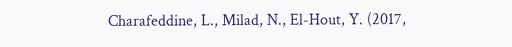Charafeddine, L., Milad, N., El-Hout, Y. (2017,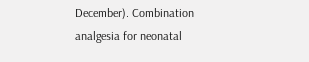December). Combination analgesia for neonatal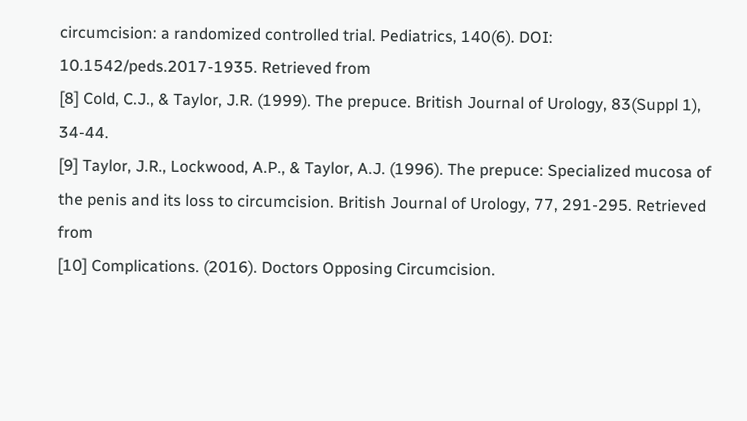circumcision: a randomized controlled trial. Pediatrics, 140(6). DOI: 10.1542/peds.2017-1935. Retrieved from
[8] Cold, C.J., & Taylor, J.R. (1999). The prepuce. British Journal of Urology, 83(Suppl 1), 34-44.
[9] Taylor, J.R., Lockwood, A.P., & Taylor, A.J. (1996). The prepuce: Specialized mucosa of the penis and its loss to circumcision. British Journal of Urology, 77, 291-295. Retrieved from
[10] Complications. (2016). Doctors Opposing Circumcision.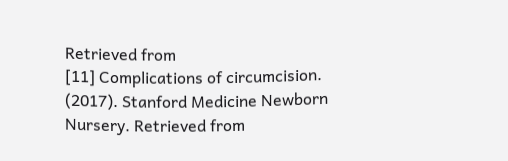Retrieved from
[11] Complications of circumcision. (2017). Stanford Medicine Newborn Nursery. Retrieved from